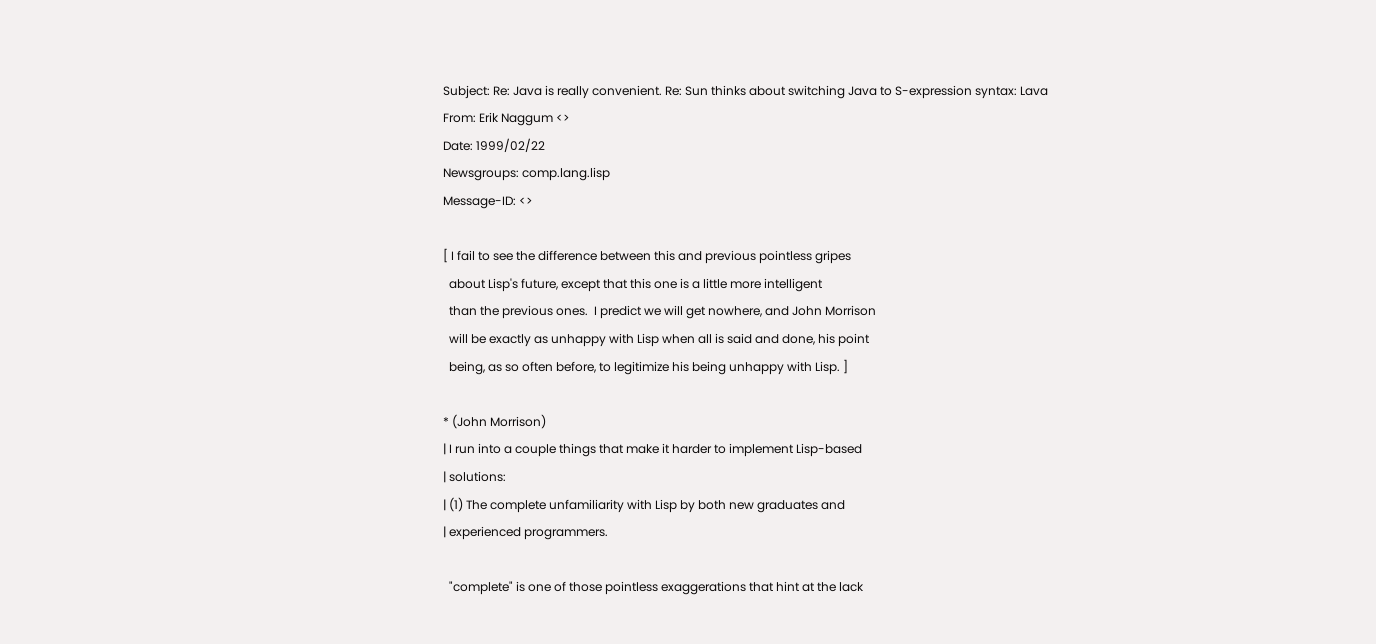Subject: Re: Java is really convenient. Re: Sun thinks about switching Java to S-expression syntax: Lava
From: Erik Naggum <>
Date: 1999/02/22
Newsgroups: comp.lang.lisp
Message-ID: <>

[ I fail to see the difference between this and previous pointless gripes
  about Lisp's future, except that this one is a little more intelligent
  than the previous ones.  I predict we will get nowhere, and John Morrison
  will be exactly as unhappy with Lisp when all is said and done, his point
  being, as so often before, to legitimize his being unhappy with Lisp. ]

* (John Morrison)
| I run into a couple things that make it harder to implement Lisp-based
| solutions:
| (1) The complete unfamiliarity with Lisp by both new graduates and
| experienced programmers.

  "complete" is one of those pointless exaggerations that hint at the lack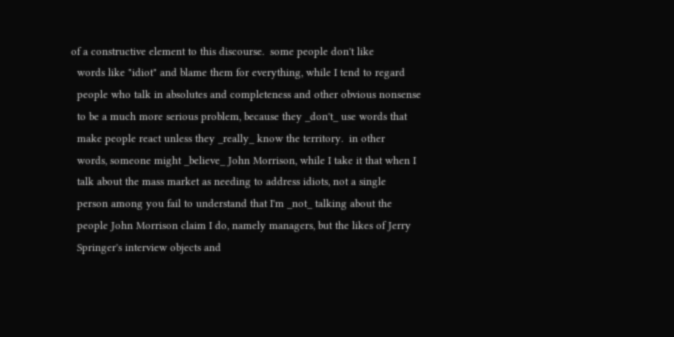of a constructive element to this discourse.  some people don't like
  words like "idiot" and blame them for everything, while I tend to regard
  people who talk in absolutes and completeness and other obvious nonsense
  to be a much more serious problem, because they _don't_ use words that
  make people react unless they _really_ know the territory.  in other
  words, someone might _believe_ John Morrison, while I take it that when I
  talk about the mass market as needing to address idiots, not a single
  person among you fail to understand that I'm _not_ talking about the
  people John Morrison claim I do, namely managers, but the likes of Jerry
  Springer's interview objects and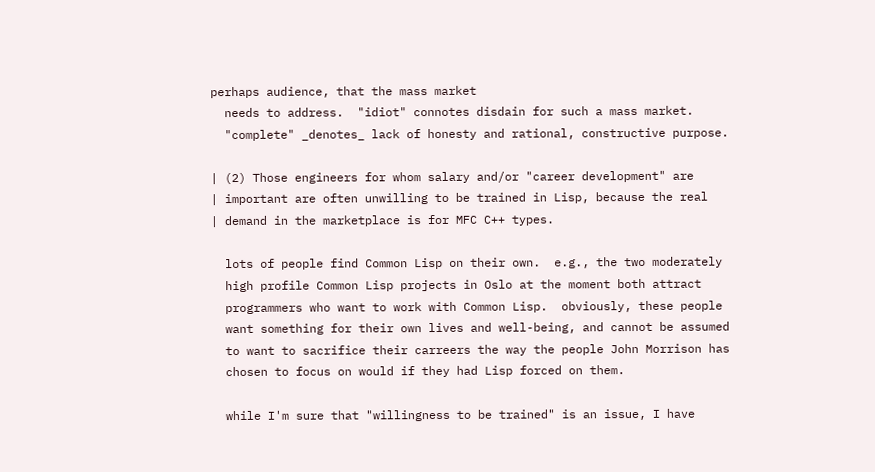perhaps audience, that the mass market
  needs to address.  "idiot" connotes disdain for such a mass market.
  "complete" _denotes_ lack of honesty and rational, constructive purpose.

| (2) Those engineers for whom salary and/or "career development" are
| important are often unwilling to be trained in Lisp, because the real
| demand in the marketplace is for MFC C++ types.

  lots of people find Common Lisp on their own.  e.g., the two moderately
  high profile Common Lisp projects in Oslo at the moment both attract
  programmers who want to work with Common Lisp.  obviously, these people
  want something for their own lives and well-being, and cannot be assumed
  to want to sacrifice their carreers the way the people John Morrison has
  chosen to focus on would if they had Lisp forced on them.

  while I'm sure that "willingness to be trained" is an issue, I have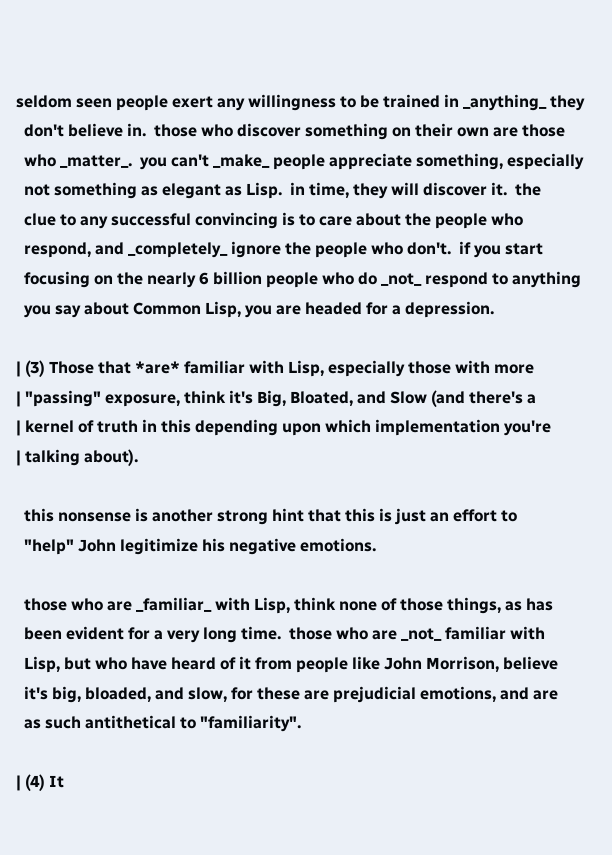seldom seen people exert any willingness to be trained in _anything_ they
  don't believe in.  those who discover something on their own are those
  who _matter_.  you can't _make_ people appreciate something, especially
  not something as elegant as Lisp.  in time, they will discover it.  the
  clue to any successful convincing is to care about the people who
  respond, and _completely_ ignore the people who don't.  if you start
  focusing on the nearly 6 billion people who do _not_ respond to anything
  you say about Common Lisp, you are headed for a depression.

| (3) Those that *are* familiar with Lisp, especially those with more
| "passing" exposure, think it's Big, Bloated, and Slow (and there's a
| kernel of truth in this depending upon which implementation you're
| talking about).

  this nonsense is another strong hint that this is just an effort to
  "help" John legitimize his negative emotions.

  those who are _familiar_ with Lisp, think none of those things, as has
  been evident for a very long time.  those who are _not_ familiar with
  Lisp, but who have heard of it from people like John Morrison, believe
  it's big, bloaded, and slow, for these are prejudicial emotions, and are
  as such antithetical to "familiarity".

| (4) It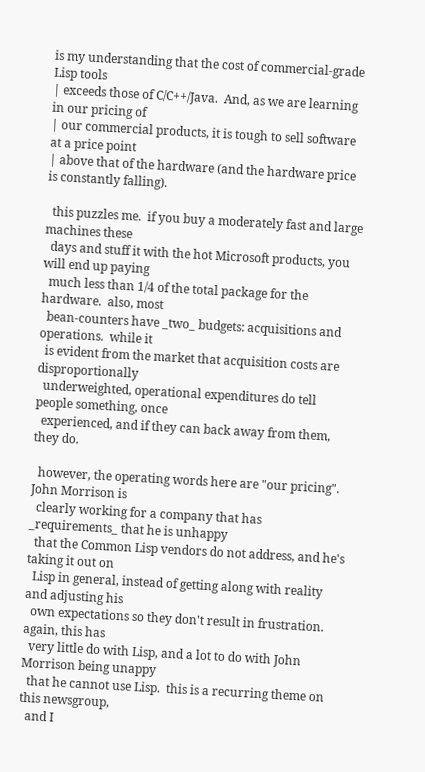is my understanding that the cost of commercial-grade Lisp tools
| exceeds those of C/C++/Java.  And, as we are learning in our pricing of
| our commercial products, it is tough to sell software at a price point
| above that of the hardware (and the hardware price is constantly falling).

  this puzzles me.  if you buy a moderately fast and large machines these
  days and stuff it with the hot Microsoft products, you will end up paying
  much less than 1/4 of the total package for the hardware.  also, most
  bean-counters have _two_ budgets: acquisitions and operations.  while it
  is evident from the market that acquisition costs are disproportionally
  underweighted, operational expenditures do tell people something, once
  experienced, and if they can back away from them, they do.

  however, the operating words here are "our pricing".  John Morrison is
  clearly working for a company that has _requirements_ that he is unhappy
  that the Common Lisp vendors do not address, and he's taking it out on
  Lisp in general, instead of getting along with reality and adjusting his
  own expectations so they don't result in frustration.  again, this has
  very little do with Lisp, and a lot to do with John Morrison being unappy
  that he cannot use Lisp.  this is a recurring theme on this newsgroup,
  and I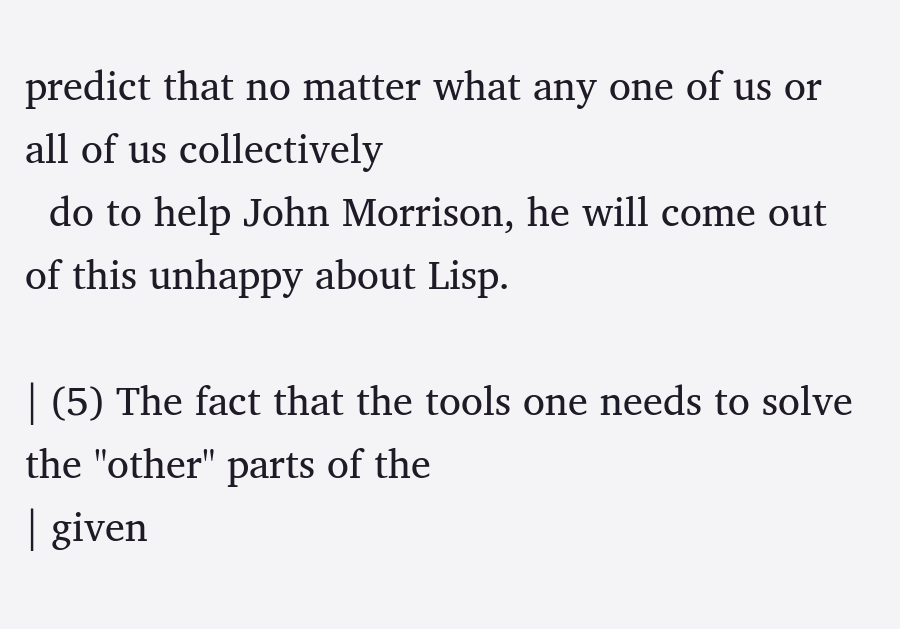predict that no matter what any one of us or all of us collectively
  do to help John Morrison, he will come out of this unhappy about Lisp.

| (5) The fact that the tools one needs to solve the "other" parts of the
| given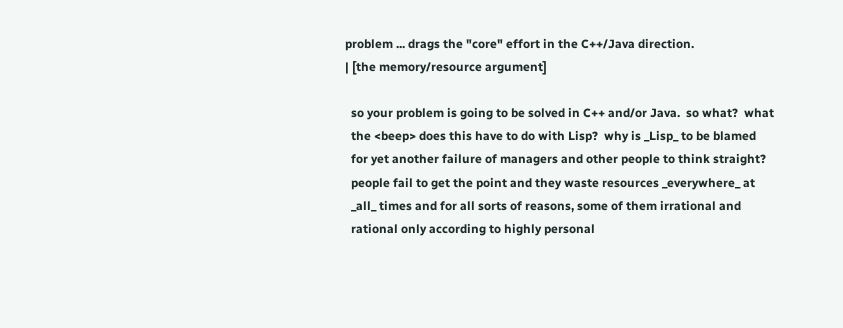problem ... drags the "core" effort in the C++/Java direction.
| [the memory/resource argument]

  so your problem is going to be solved in C++ and/or Java.  so what?  what
  the <beep> does this have to do with Lisp?  why is _Lisp_ to be blamed
  for yet another failure of managers and other people to think straight?
  people fail to get the point and they waste resources _everywhere_ at
  _all_ times and for all sorts of reasons, some of them irrational and
  rational only according to highly personal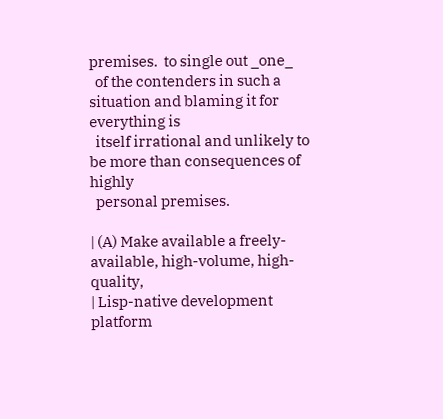premises.  to single out _one_
  of the contenders in such a situation and blaming it for everything is
  itself irrational and unlikely to be more than consequences of highly
  personal premises.

| (A) Make available a freely-available, high-volume, high-quality,
| Lisp-native development platform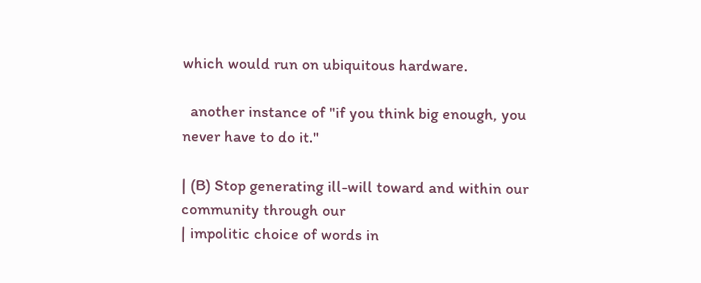which would run on ubiquitous hardware.

  another instance of "if you think big enough, you never have to do it."

| (B) Stop generating ill-will toward and within our community through our
| impolitic choice of words in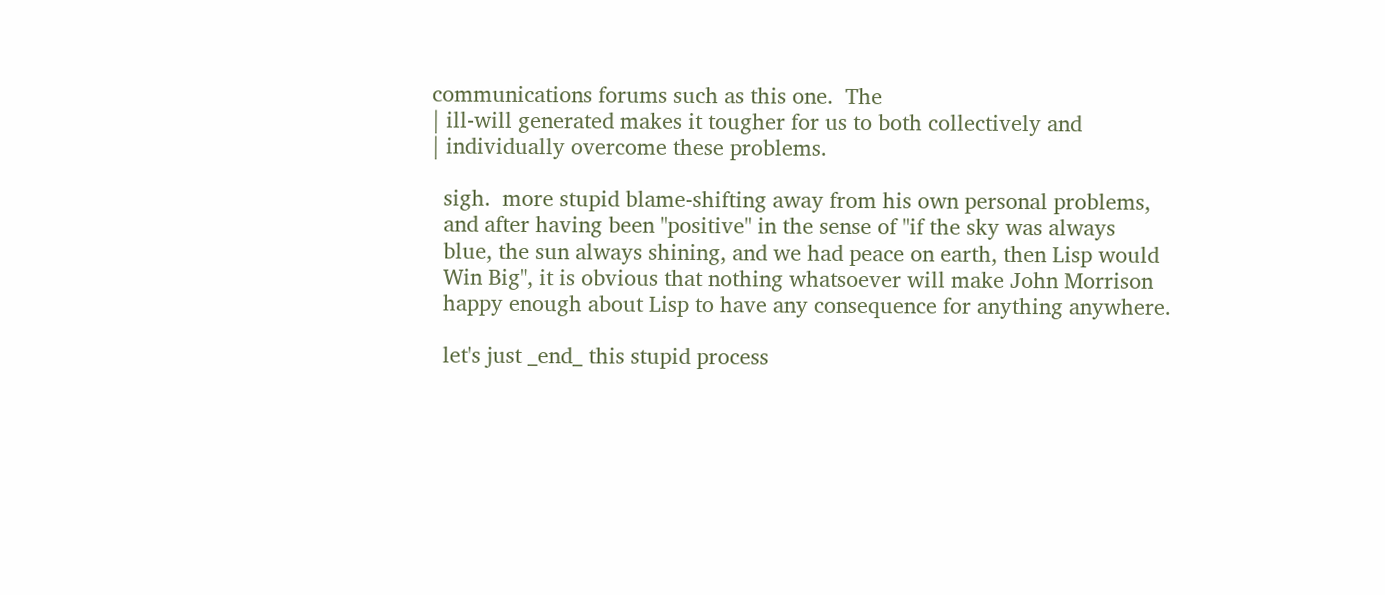communications forums such as this one.  The
| ill-will generated makes it tougher for us to both collectively and
| individually overcome these problems.

  sigh.  more stupid blame-shifting away from his own personal problems,
  and after having been "positive" in the sense of "if the sky was always
  blue, the sun always shining, and we had peace on earth, then Lisp would
  Win Big", it is obvious that nothing whatsoever will make John Morrison
  happy enough about Lisp to have any consequence for anything anywhere.

  let's just _end_ this stupid process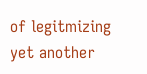of legitmizing yet another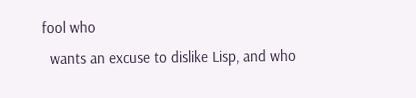fool who
  wants an excuse to dislike Lisp, and who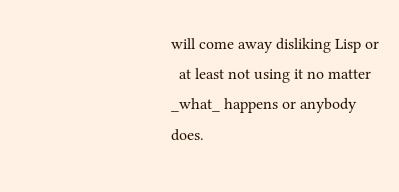will come away disliking Lisp or
  at least not using it no matter _what_ happens or anybody does.